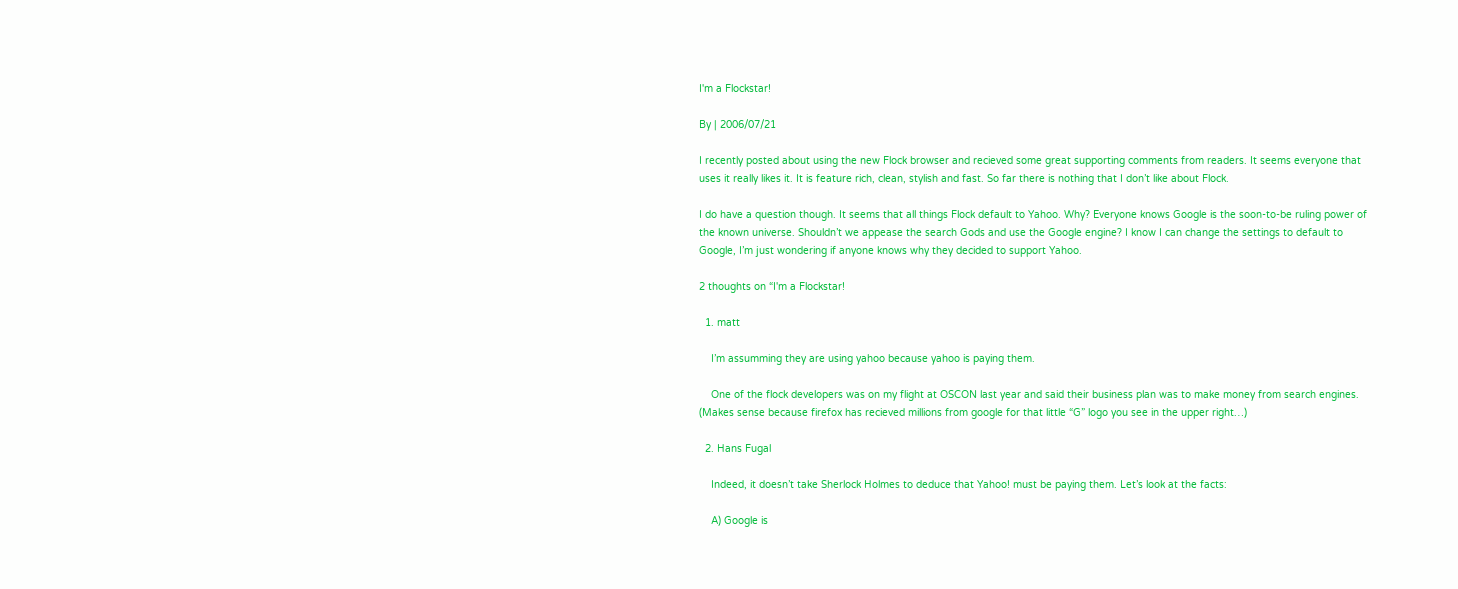I'm a Flockstar!

By | 2006/07/21

I recently posted about using the new Flock browser and recieved some great supporting comments from readers. It seems everyone that uses it really likes it. It is feature rich, clean, stylish and fast. So far there is nothing that I don’t like about Flock.

I do have a question though. It seems that all things Flock default to Yahoo. Why? Everyone knows Google is the soon-to-be ruling power of the known universe. Shouldn’t we appease the search Gods and use the Google engine? I know I can change the settings to default to Google, I’m just wondering if anyone knows why they decided to support Yahoo.

2 thoughts on “I'm a Flockstar!

  1. matt

    I’m assumming they are using yahoo because yahoo is paying them.

    One of the flock developers was on my flight at OSCON last year and said their business plan was to make money from search engines. (Makes sense because firefox has recieved millions from google for that little “G” logo you see in the upper right…)

  2. Hans Fugal

    Indeed, it doesn’t take Sherlock Holmes to deduce that Yahoo! must be paying them. Let’s look at the facts:

    A) Google is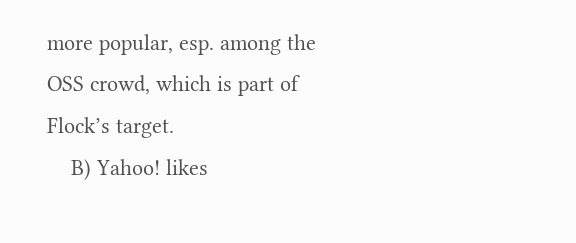more popular, esp. among the OSS crowd, which is part of Flock’s target.
    B) Yahoo! likes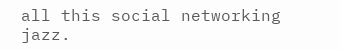all this social networking jazz.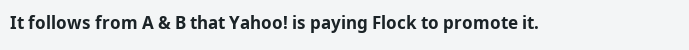It follows from A & B that Yahoo! is paying Flock to promote it.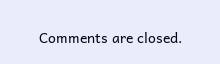Comments are closed.